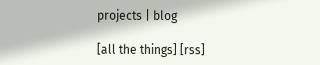projects | blog

[all the things] [rss]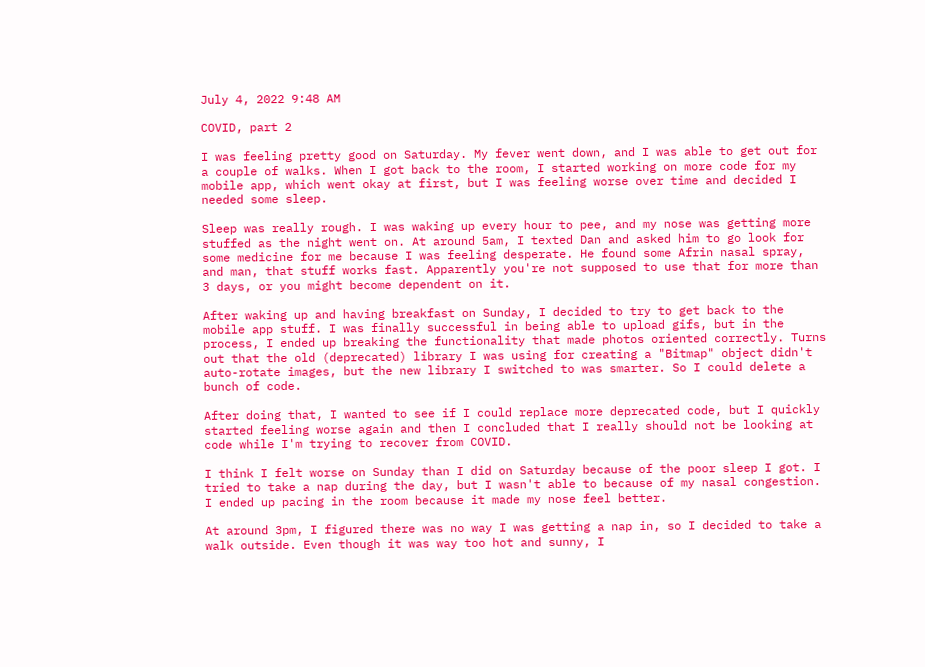July 4, 2022 9:48 AM

COVID, part 2

I was feeling pretty good on Saturday. My fever went down, and I was able to get out for a couple of walks. When I got back to the room, I started working on more code for my mobile app, which went okay at first, but I was feeling worse over time and decided I needed some sleep.

Sleep was really rough. I was waking up every hour to pee, and my nose was getting more stuffed as the night went on. At around 5am, I texted Dan and asked him to go look for some medicine for me because I was feeling desperate. He found some Afrin nasal spray, and man, that stuff works fast. Apparently you're not supposed to use that for more than 3 days, or you might become dependent on it.

After waking up and having breakfast on Sunday, I decided to try to get back to the mobile app stuff. I was finally successful in being able to upload gifs, but in the process, I ended up breaking the functionality that made photos oriented correctly. Turns out that the old (deprecated) library I was using for creating a "Bitmap" object didn't auto-rotate images, but the new library I switched to was smarter. So I could delete a bunch of code.

After doing that, I wanted to see if I could replace more deprecated code, but I quickly started feeling worse again and then I concluded that I really should not be looking at code while I'm trying to recover from COVID.

I think I felt worse on Sunday than I did on Saturday because of the poor sleep I got. I tried to take a nap during the day, but I wasn't able to because of my nasal congestion. I ended up pacing in the room because it made my nose feel better.

At around 3pm, I figured there was no way I was getting a nap in, so I decided to take a walk outside. Even though it was way too hot and sunny, I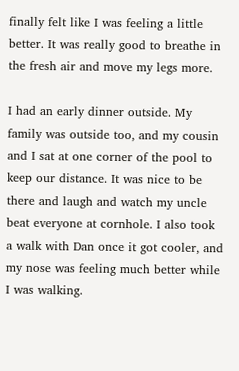finally felt like I was feeling a little better. It was really good to breathe in the fresh air and move my legs more.

I had an early dinner outside. My family was outside too, and my cousin and I sat at one corner of the pool to keep our distance. It was nice to be there and laugh and watch my uncle beat everyone at cornhole. I also took a walk with Dan once it got cooler, and my nose was feeling much better while I was walking.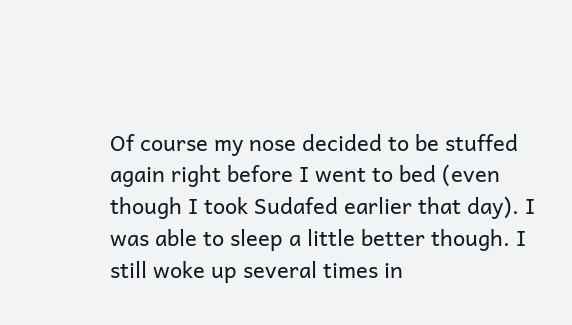Of course my nose decided to be stuffed again right before I went to bed (even though I took Sudafed earlier that day). I was able to sleep a little better though. I still woke up several times in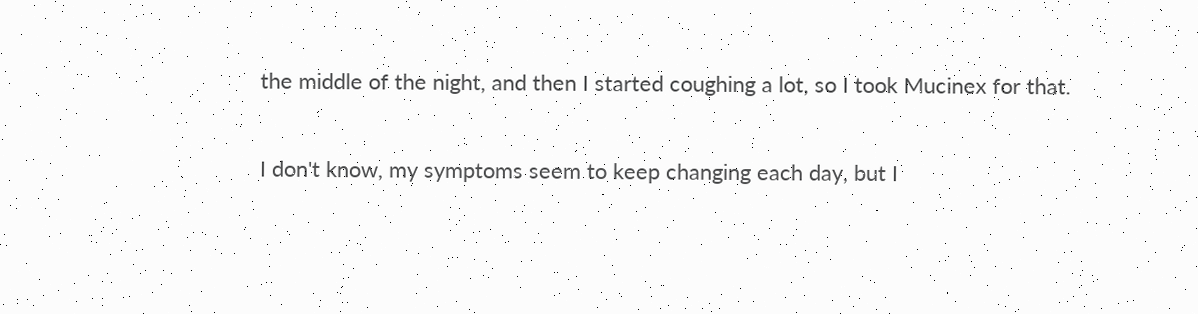the middle of the night, and then I started coughing a lot, so I took Mucinex for that.

I don't know, my symptoms seem to keep changing each day, but I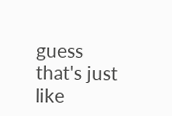guess that's just like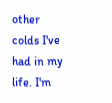other colds I've had in my life. I'm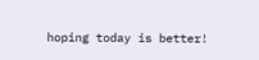hoping today is better!